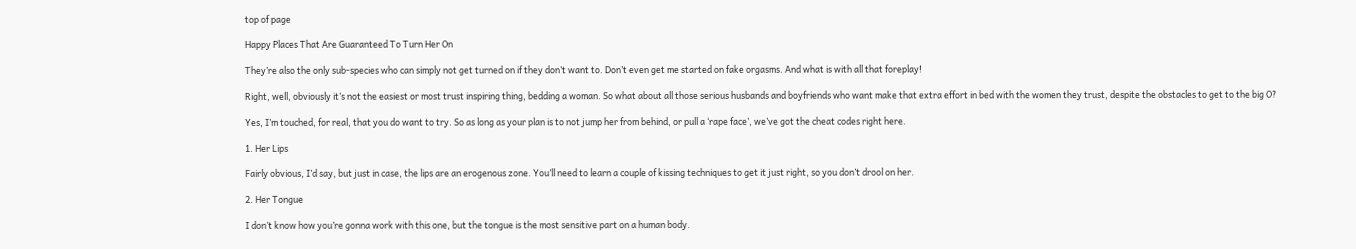top of page

Happy Places That Are Guaranteed To Turn Her On

They’re also the only sub-species who can simply not get turned on if they don’t want to. Don’t even get me started on fake orgasms. And what is with all that foreplay!

Right, well, obviously it’s not the easiest or most trust inspiring thing, bedding a woman. So what about all those serious husbands and boyfriends who want make that extra effort in bed with the women they trust, despite the obstacles to get to the big O?

Yes, I’m touched, for real, that you do want to try. So as long as your plan is to not jump her from behind, or pull a ‘rape face’, we’ve got the cheat codes right here.

1. Her Lips

Fairly obvious, I’d say, but just in case, the lips are an erogenous zone. You’ll need to learn a couple of kissing techniques to get it just right, so you don’t drool on her.

2. Her Tongue

I don’t know how you’re gonna work with this one, but the tongue is the most sensitive part on a human body.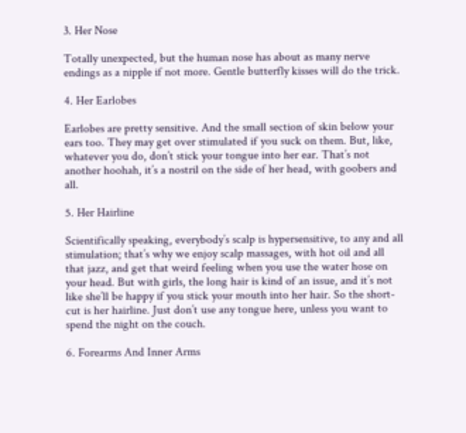3. Her Nose

Totally unexpected, but the human nose has about as many nerve endings as a nipple if not more. Gentle butterfly kisses will do the trick.

4. Her Earlobes

Earlobes are pretty sensitive. And the small section of skin below your ears too. They may get over stimulated if you suck on them. But, like, whatever you do, don’t stick your tongue into her ear. That’s not another hoohah, it’s a nostril on the side of her head, with goobers and all.

5. Her Hairline

Scientifically speaking, everybody’s scalp is hypersensitive, to any and all stimulation; that’s why we enjoy scalp massages, with hot oil and all that jazz, and get that weird feeling when you use the water hose on your head. But with girls, the long hair is kind of an issue, and it’s not like she’ll be happy if you stick your mouth into her hair. So the short-cut is her hairline. Just don’t use any tongue here, unless you want to spend the night on the couch.

6. Forearms And Inner Arms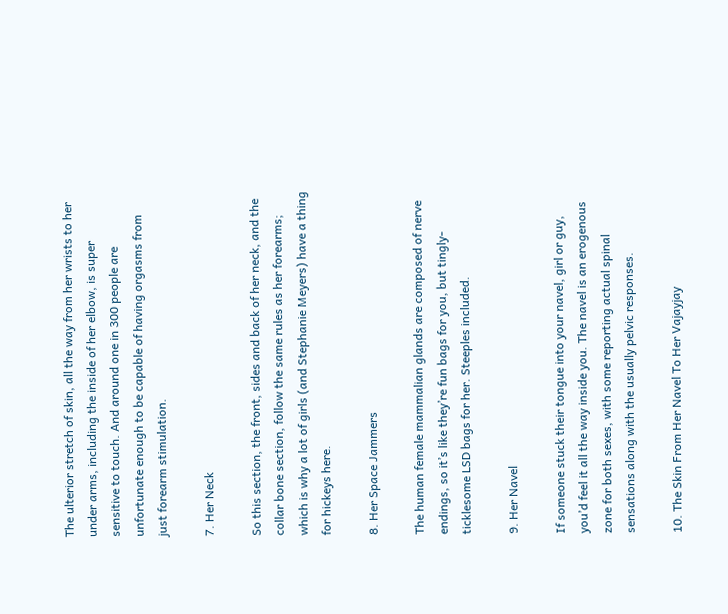The ulterior stretch of skin, all the way from her wrists to her under arms, including the inside of her elbow, is super sensitive to touch. And around one in 300 people are unfortunate enough to be capable of having orgasms from just forearm stimulation.

7. Her Neck

So this section, the front, sides and back of her neck, and the collar bone section, follow the same rules as her forearms; which is why a lot of girls (and Stephanie Meyers) have a thing for hickeys here.

8. Her Space Jammers

The human female mammalian glands are composed of nerve endings, so it’s like they’re fun bags for you, but tingly-ticklesome LSD bags for her. Steeples included.

9. Her Navel

If someone stuck their tongue into your navel, girl or guy, you’d feel it all the way inside you. The navel is an erogenous zone for both sexes, with some reporting actual spinal sensations along with the usually pelvic responses.

10. The Skin From Her Navel To Her Vajayjay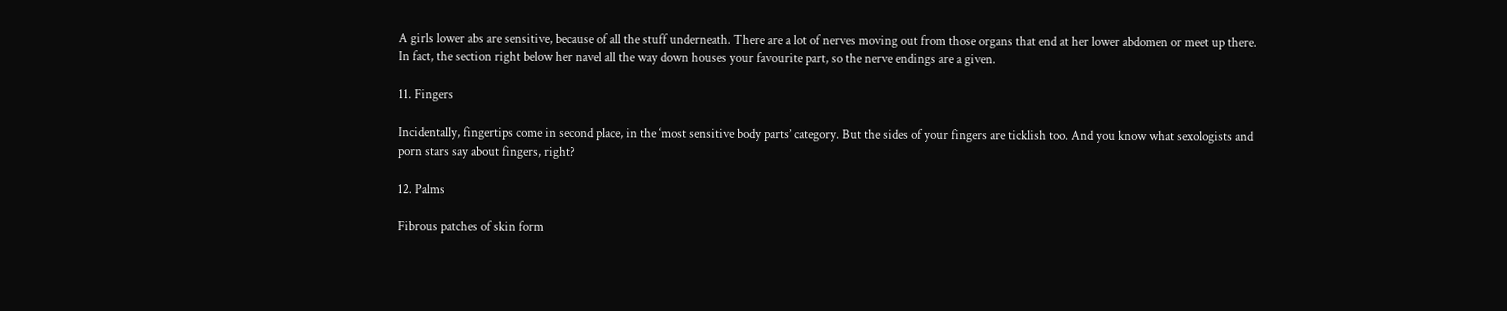A girls lower abs are sensitive, because of all the stuff underneath. There are a lot of nerves moving out from those organs that end at her lower abdomen or meet up there. In fact, the section right below her navel all the way down houses your favourite part, so the nerve endings are a given.

11. Fingers

Incidentally, fingertips come in second place, in the ‘most sensitive body parts’ category. But the sides of your fingers are ticklish too. And you know what sexologists and porn stars say about fingers, right?

12. Palms

Fibrous patches of skin form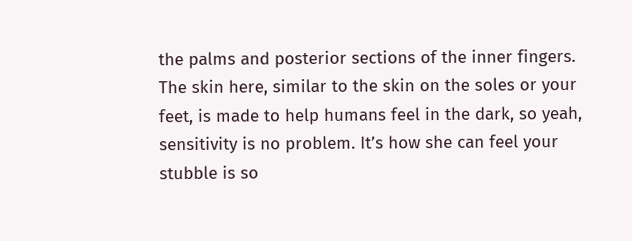the palms and posterior sections of the inner fingers. The skin here, similar to the skin on the soles or your feet, is made to help humans feel in the dark, so yeah, sensitivity is no problem. It’s how she can feel your stubble is so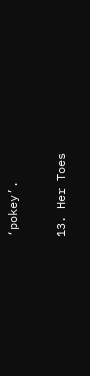‘pokey’.

13. Her Toes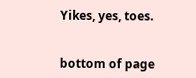Yikes, yes, toes.


bottom of page